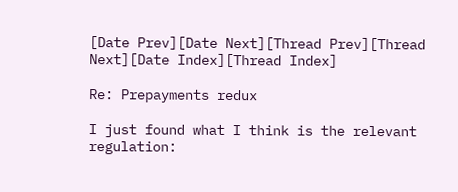[Date Prev][Date Next][Thread Prev][Thread Next][Date Index][Thread Index]

Re: Prepayments redux

I just found what I think is the relevant regulation: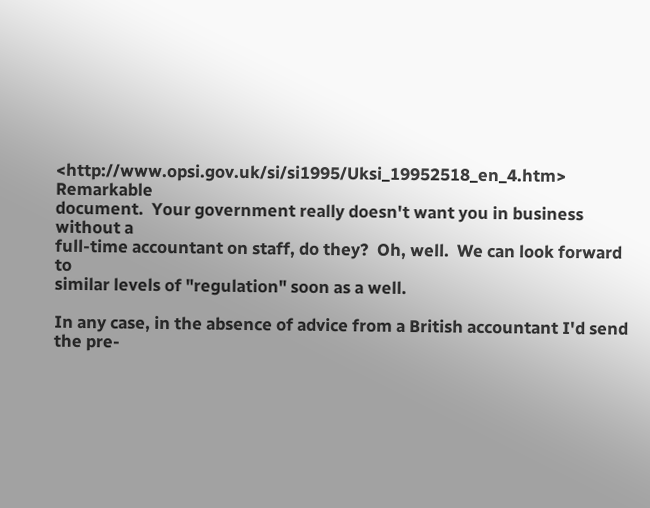<http://www.opsi.gov.uk/si/si1995/Uksi_19952518_en_4.htm>  Remarkable
document.  Your government really doesn't want you in business without a
full-time accountant on staff, do they?  Oh, well.  We can look forward to
similar levels of "regulation" soon as a well.

In any case, in the absence of advice from a British accountant I'd send
the pre-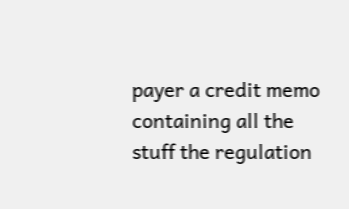payer a credit memo containing all the stuff the regulation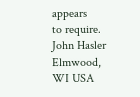appears
to require.
John Hasler
Elmwood, WI USA